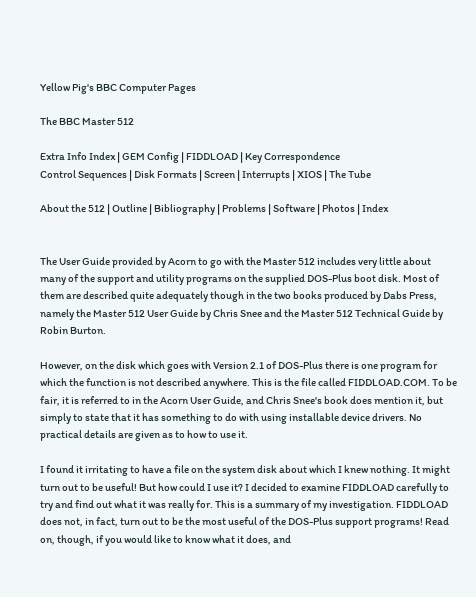Yellow Pig's BBC Computer Pages

The BBC Master 512

Extra Info Index | GEM Config | FIDDLOAD | Key Correspondence
Control Sequences | Disk Formats | Screen | Interrupts | XIOS | The Tube

About the 512 | Outline | Bibliography | Problems | Software | Photos | Index


The User Guide provided by Acorn to go with the Master 512 includes very little about many of the support and utility programs on the supplied DOS-Plus boot disk. Most of them are described quite adequately though in the two books produced by Dabs Press, namely the Master 512 User Guide by Chris Snee and the Master 512 Technical Guide by Robin Burton.

However, on the disk which goes with Version 2.1 of DOS-Plus there is one program for which the function is not described anywhere. This is the file called FIDDLOAD.COM. To be fair, it is referred to in the Acorn User Guide, and Chris Snee's book does mention it, but simply to state that it has something to do with using installable device drivers. No practical details are given as to how to use it.

I found it irritating to have a file on the system disk about which I knew nothing. It might turn out to be useful! But how could I use it? I decided to examine FIDDLOAD carefully to try and find out what it was really for. This is a summary of my investigation. FIDDLOAD does not, in fact, turn out to be the most useful of the DOS-Plus support programs! Read on, though, if you would like to know what it does, and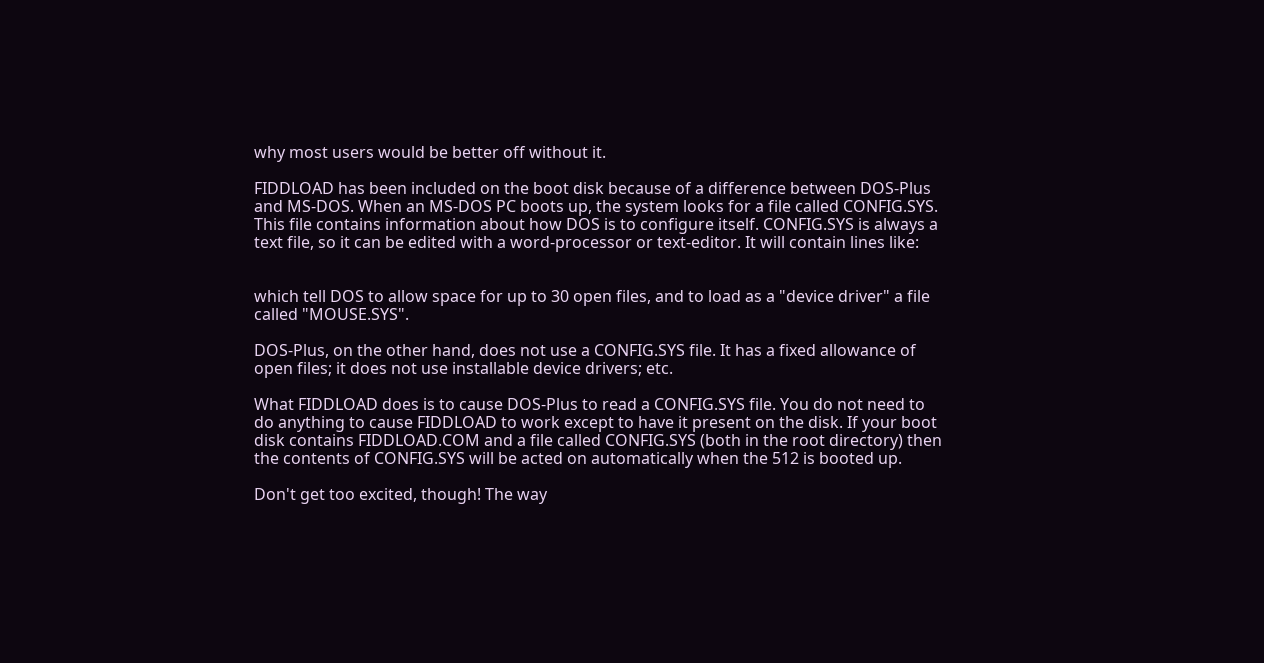why most users would be better off without it.

FIDDLOAD has been included on the boot disk because of a difference between DOS-Plus and MS-DOS. When an MS-DOS PC boots up, the system looks for a file called CONFIG.SYS. This file contains information about how DOS is to configure itself. CONFIG.SYS is always a text file, so it can be edited with a word-processor or text-editor. It will contain lines like:


which tell DOS to allow space for up to 30 open files, and to load as a "device driver" a file called "MOUSE.SYS".

DOS-Plus, on the other hand, does not use a CONFIG.SYS file. It has a fixed allowance of open files; it does not use installable device drivers; etc.

What FIDDLOAD does is to cause DOS-Plus to read a CONFIG.SYS file. You do not need to do anything to cause FIDDLOAD to work except to have it present on the disk. If your boot disk contains FIDDLOAD.COM and a file called CONFIG.SYS (both in the root directory) then the contents of CONFIG.SYS will be acted on automatically when the 512 is booted up.

Don't get too excited, though! The way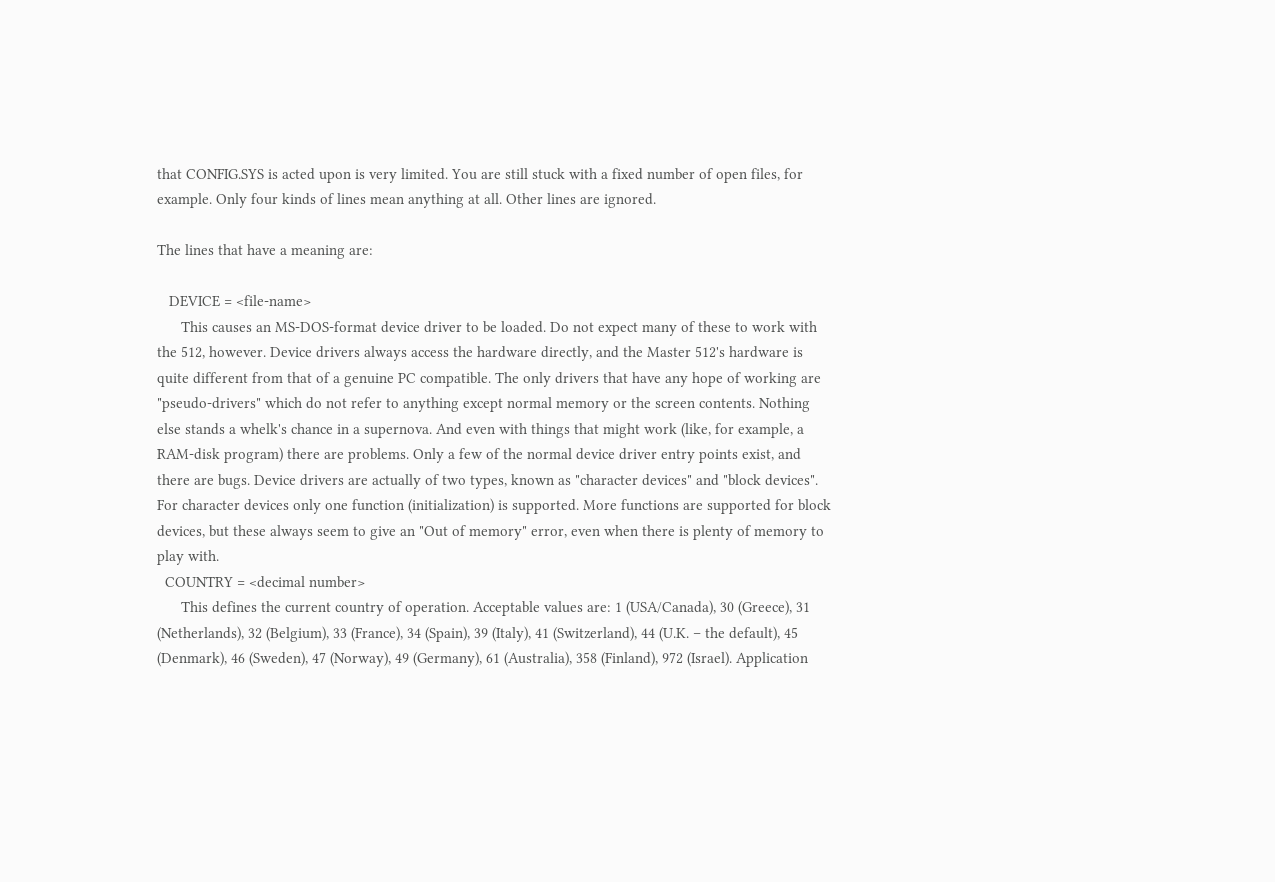that CONFIG.SYS is acted upon is very limited. You are still stuck with a fixed number of open files, for example. Only four kinds of lines mean anything at all. Other lines are ignored.

The lines that have a meaning are:

   DEVICE = <file-name>
      This causes an MS-DOS-format device driver to be loaded. Do not expect many of these to work with the 512, however. Device drivers always access the hardware directly, and the Master 512's hardware is quite different from that of a genuine PC compatible. The only drivers that have any hope of working are "pseudo-drivers" which do not refer to anything except normal memory or the screen contents. Nothing else stands a whelk's chance in a supernova. And even with things that might work (like, for example, a RAM-disk program) there are problems. Only a few of the normal device driver entry points exist, and there are bugs. Device drivers are actually of two types, known as "character devices" and "block devices". For character devices only one function (initialization) is supported. More functions are supported for block devices, but these always seem to give an "Out of memory" error, even when there is plenty of memory to play with.
  COUNTRY = <decimal number>
      This defines the current country of operation. Acceptable values are: 1 (USA/Canada), 30 (Greece), 31 (Netherlands), 32 (Belgium), 33 (France), 34 (Spain), 39 (Italy), 41 (Switzerland), 44 (U.K. – the default), 45 (Denmark), 46 (Sweden), 47 (Norway), 49 (Germany), 61 (Australia), 358 (Finland), 972 (Israel). Application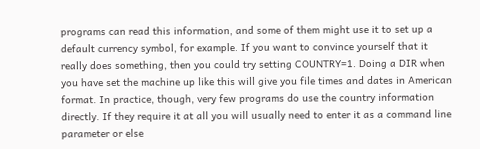programs can read this information, and some of them might use it to set up a default currency symbol, for example. If you want to convince yourself that it really does something, then you could try setting COUNTRY=1. Doing a DIR when you have set the machine up like this will give you file times and dates in American format. In practice, though, very few programs do use the country information directly. If they require it at all you will usually need to enter it as a command line parameter or else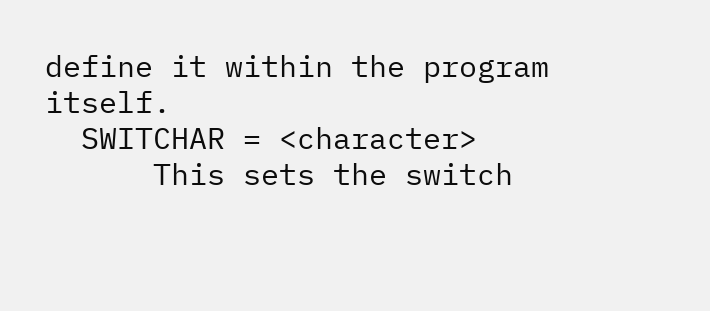define it within the program itself.
  SWITCHAR = <character>
      This sets the switch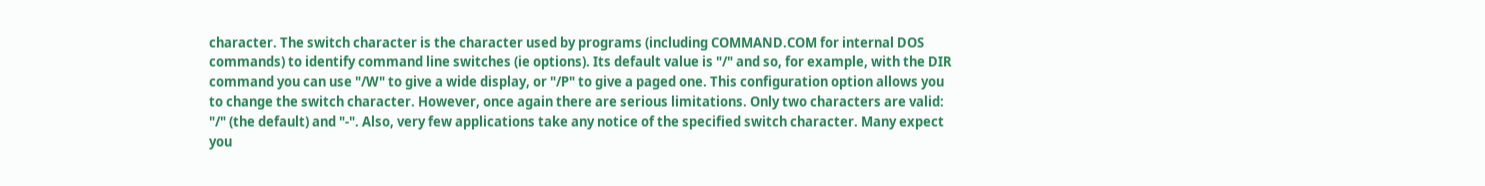character. The switch character is the character used by programs (including COMMAND.COM for internal DOS commands) to identify command line switches (ie options). Its default value is "/" and so, for example, with the DIR command you can use "/W" to give a wide display, or "/P" to give a paged one. This configuration option allows you to change the switch character. However, once again there are serious limitations. Only two characters are valid: "/" (the default) and "-". Also, very few applications take any notice of the specified switch character. Many expect you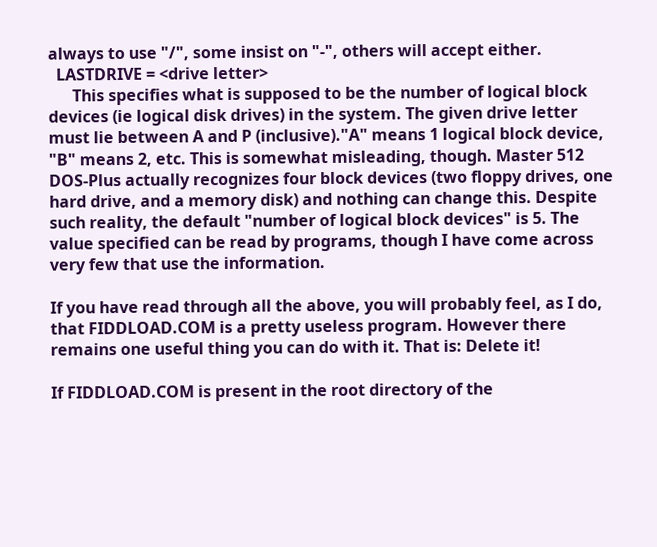always to use "/", some insist on "-", others will accept either.
  LASTDRIVE = <drive letter>
      This specifies what is supposed to be the number of logical block devices (ie logical disk drives) in the system. The given drive letter must lie between A and P (inclusive)."A" means 1 logical block device, "B" means 2, etc. This is somewhat misleading, though. Master 512 DOS-Plus actually recognizes four block devices (two floppy drives, one hard drive, and a memory disk) and nothing can change this. Despite such reality, the default "number of logical block devices" is 5. The value specified can be read by programs, though I have come across very few that use the information.

If you have read through all the above, you will probably feel, as I do, that FIDDLOAD.COM is a pretty useless program. However there remains one useful thing you can do with it. That is: Delete it!

If FIDDLOAD.COM is present in the root directory of the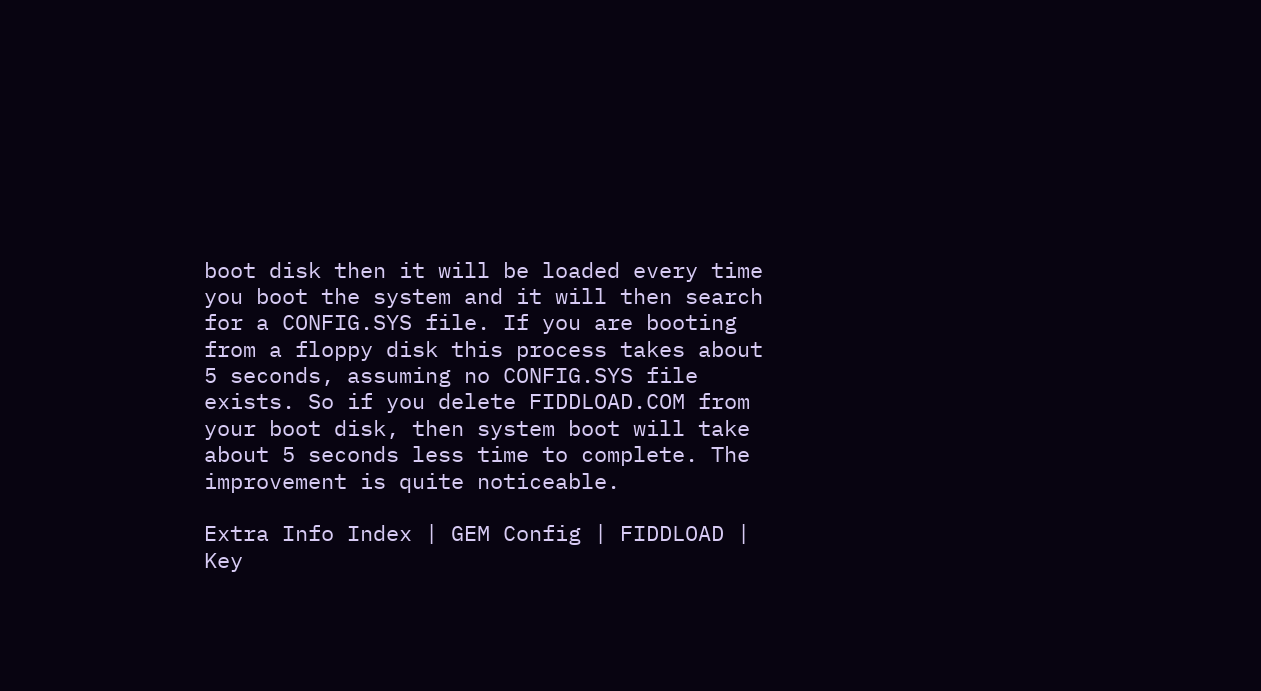boot disk then it will be loaded every time you boot the system and it will then search for a CONFIG.SYS file. If you are booting from a floppy disk this process takes about 5 seconds, assuming no CONFIG.SYS file exists. So if you delete FIDDLOAD.COM from your boot disk, then system boot will take about 5 seconds less time to complete. The improvement is quite noticeable.

Extra Info Index | GEM Config | FIDDLOAD | Key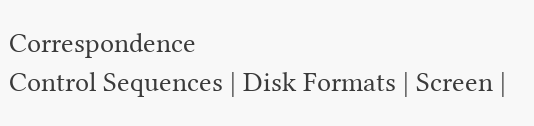Correspondence
Control Sequences | Disk Formats | Screen |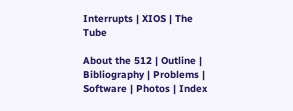Interrupts | XIOS | The Tube

About the 512 | Outline | Bibliography | Problems | Software | Photos | Index